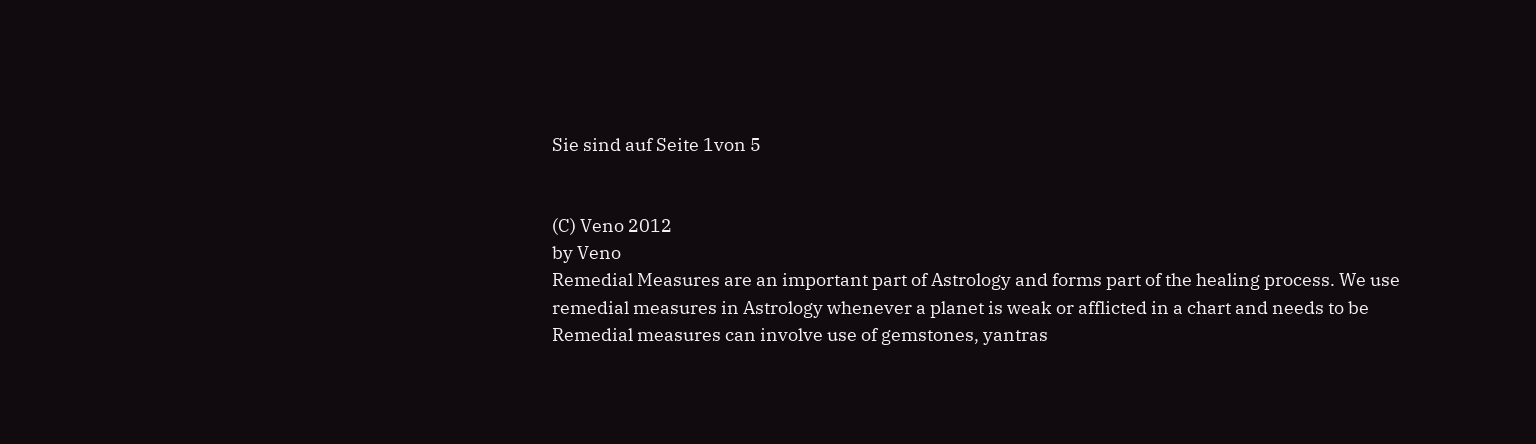Sie sind auf Seite 1von 5


(C) Veno 2012
by Veno
Remedial Measures are an important part of Astrology and forms part of the healing process. We use
remedial measures in Astrology whenever a planet is weak or afflicted in a chart and needs to be
Remedial measures can involve use of gemstones, yantras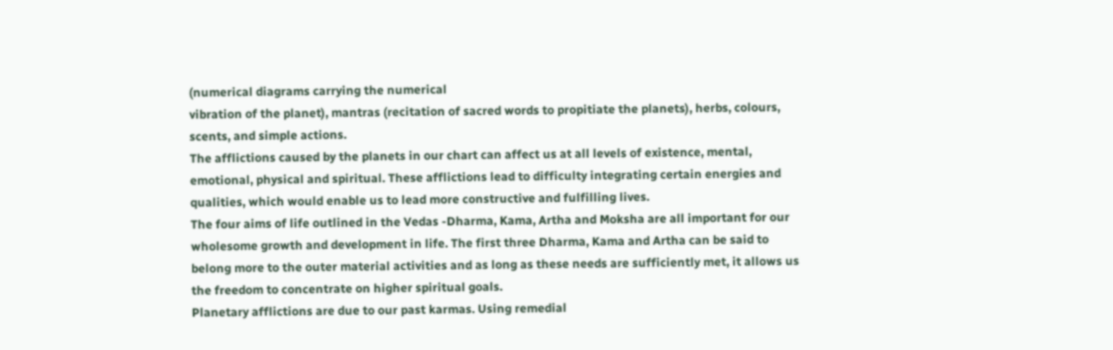(numerical diagrams carrying the numerical
vibration of the planet), mantras (recitation of sacred words to propitiate the planets), herbs, colours,
scents, and simple actions.
The afflictions caused by the planets in our chart can affect us at all levels of existence, mental,
emotional, physical and spiritual. These afflictions lead to difficulty integrating certain energies and
qualities, which would enable us to lead more constructive and fulfilling lives.
The four aims of life outlined in the Vedas -Dharma, Kama, Artha and Moksha are all important for our
wholesome growth and development in life. The first three Dharma, Kama and Artha can be said to
belong more to the outer material activities and as long as these needs are sufficiently met, it allows us
the freedom to concentrate on higher spiritual goals.
Planetary afflictions are due to our past karmas. Using remedial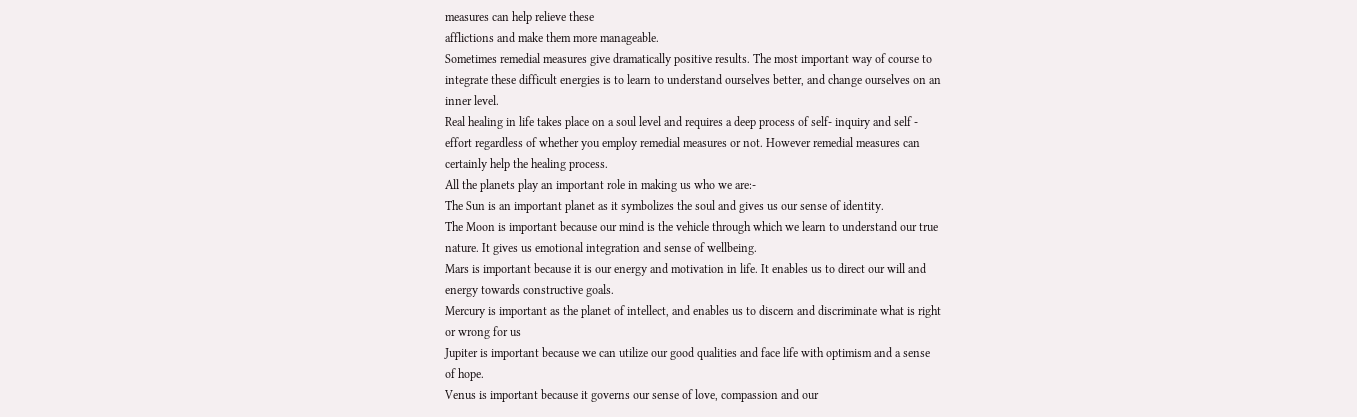measures can help relieve these
afflictions and make them more manageable.
Sometimes remedial measures give dramatically positive results. The most important way of course to
integrate these difficult energies is to learn to understand ourselves better, and change ourselves on an
inner level.
Real healing in life takes place on a soul level and requires a deep process of self- inquiry and self -
effort regardless of whether you employ remedial measures or not. However remedial measures can
certainly help the healing process.
All the planets play an important role in making us who we are:-
The Sun is an important planet as it symbolizes the soul and gives us our sense of identity.
The Moon is important because our mind is the vehicle through which we learn to understand our true
nature. It gives us emotional integration and sense of wellbeing.
Mars is important because it is our energy and motivation in life. It enables us to direct our will and
energy towards constructive goals.
Mercury is important as the planet of intellect, and enables us to discern and discriminate what is right
or wrong for us
Jupiter is important because we can utilize our good qualities and face life with optimism and a sense
of hope.
Venus is important because it governs our sense of love, compassion and our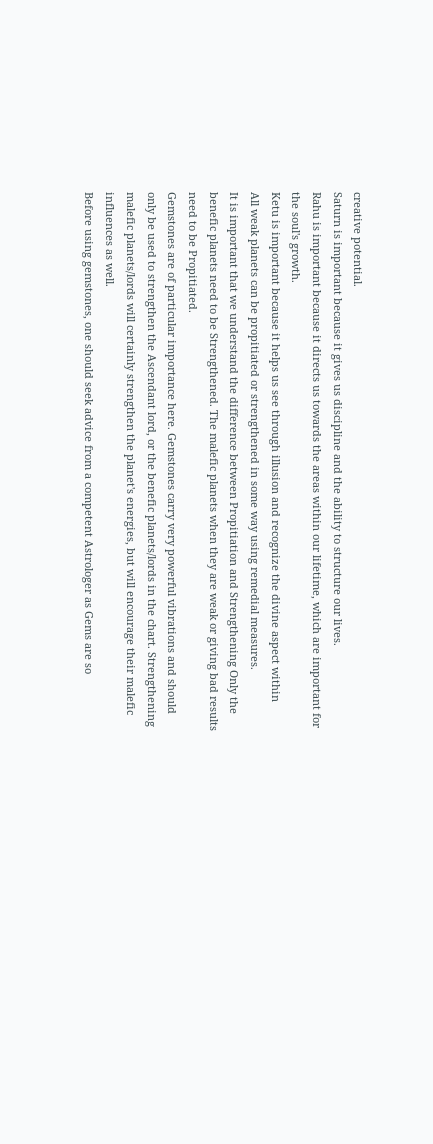creative potential.
Saturn is important because it gives us discipline and the ability to structure our lives.
Rahu is important because it directs us towards the areas within our lifetime, which are important for
the soul's growth.
Ketu is important because it helps us see through illusion and recognize the divine aspect within
All weak planets can be propitiated or strengthened in some way using remedial measures.
It is important that we understand the difference between Propitiation and Strengthening Only the
benefic planets need to be Strengthened. The malefic planets when they are weak or giving bad results
need to be Propitiated.
Gemstones are of particular importance here. Gemstones carry very powerful vibrations and should
only be used to strengthen the Ascendant lord, or the benefic planets/lords in the chart. Strengthening
malefic planets/lords will certainly strengthen the planet's energies, but will encourage their malefic
influences as well.
Before using gemstones, one should seek advice from a competent Astrologer as Gems are so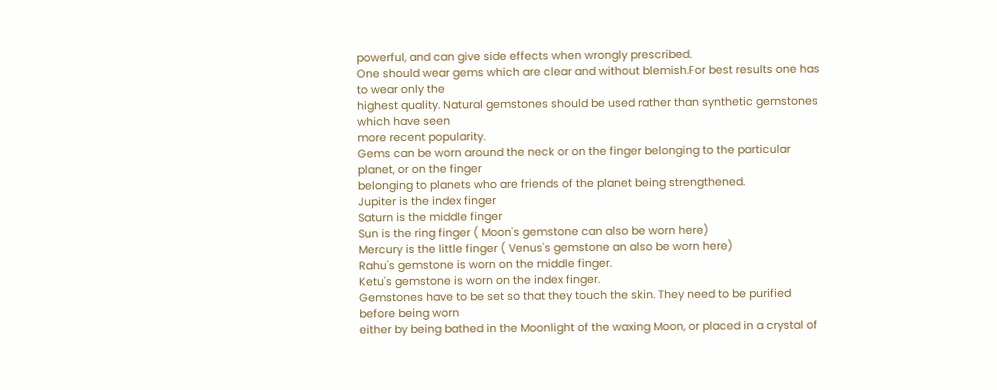powerful, and can give side effects when wrongly prescribed.
One should wear gems which are clear and without blemish.For best results one has to wear only the
highest quality. Natural gemstones should be used rather than synthetic gemstones which have seen
more recent popularity.
Gems can be worn around the neck or on the finger belonging to the particular planet, or on the finger
belonging to planets who are friends of the planet being strengthened.
Jupiter is the index finger
Saturn is the middle finger
Sun is the ring finger ( Moon's gemstone can also be worn here)
Mercury is the little finger ( Venus's gemstone an also be worn here)
Rahu's gemstone is worn on the middle finger.
Ketu's gemstone is worn on the index finger.
Gemstones have to be set so that they touch the skin. They need to be purified before being worn
either by being bathed in the Moonlight of the waxing Moon, or placed in a crystal of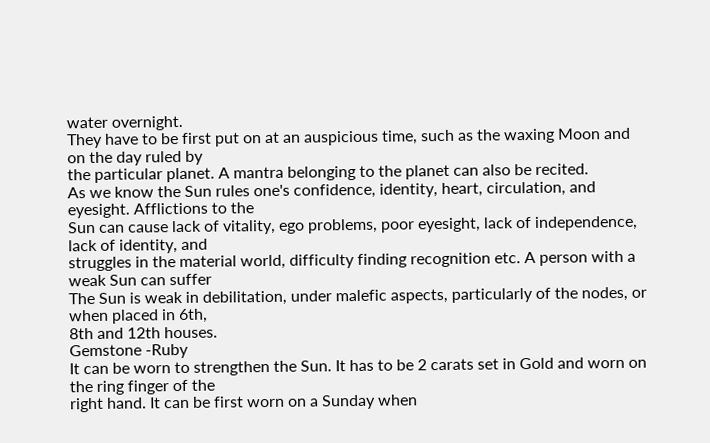water overnight.
They have to be first put on at an auspicious time, such as the waxing Moon and on the day ruled by
the particular planet. A mantra belonging to the planet can also be recited.
As we know the Sun rules one's confidence, identity, heart, circulation, and eyesight. Afflictions to the
Sun can cause lack of vitality, ego problems, poor eyesight, lack of independence, lack of identity, and
struggles in the material world, difficulty finding recognition etc. A person with a weak Sun can suffer
The Sun is weak in debilitation, under malefic aspects, particularly of the nodes, or when placed in 6th,
8th and 12th houses.
Gemstone -Ruby
It can be worn to strengthen the Sun. It has to be 2 carats set in Gold and worn on the ring finger of the
right hand. It can be first worn on a Sunday when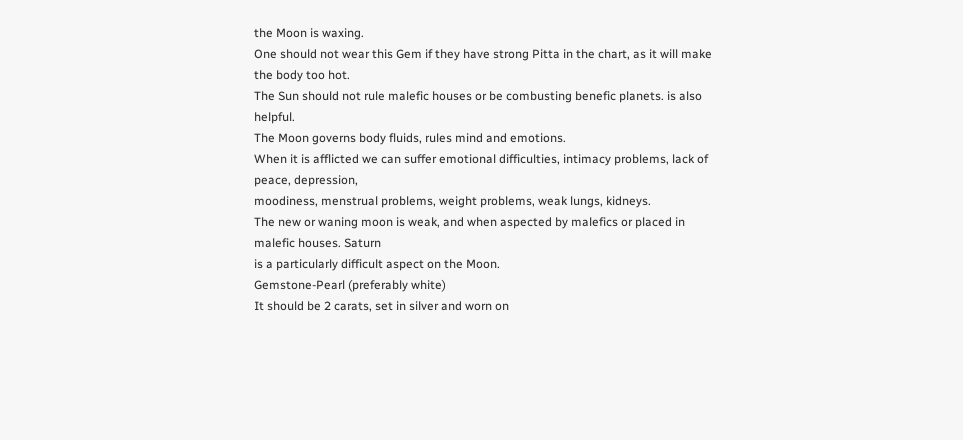the Moon is waxing.
One should not wear this Gem if they have strong Pitta in the chart, as it will make the body too hot.
The Sun should not rule malefic houses or be combusting benefic planets. is also helpful.
The Moon governs body fluids, rules mind and emotions.
When it is afflicted we can suffer emotional difficulties, intimacy problems, lack of peace, depression,
moodiness, menstrual problems, weight problems, weak lungs, kidneys.
The new or waning moon is weak, and when aspected by malefics or placed in malefic houses. Saturn
is a particularly difficult aspect on the Moon.
Gemstone-Pearl (preferably white)
It should be 2 carats, set in silver and worn on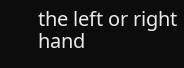the left or right hand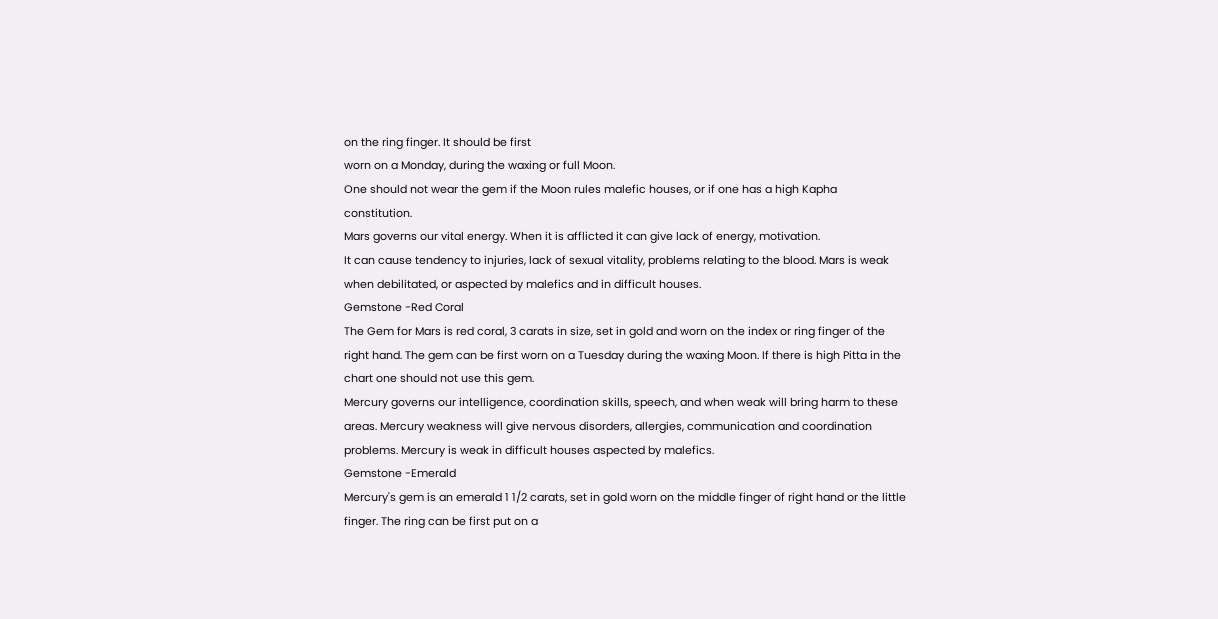on the ring finger. It should be first
worn on a Monday, during the waxing or full Moon.
One should not wear the gem if the Moon rules malefic houses, or if one has a high Kapha constitution.
Mars governs our vital energy. When it is afflicted it can give lack of energy, motivation.
It can cause tendency to injuries, lack of sexual vitality, problems relating to the blood. Mars is weak
when debilitated, or aspected by malefics and in difficult houses.
Gemstone -Red Coral
The Gem for Mars is red coral, 3 carats in size, set in gold and worn on the index or ring finger of the
right hand. The gem can be first worn on a Tuesday during the waxing Moon. If there is high Pitta in the
chart one should not use this gem.
Mercury governs our intelligence, coordination skills, speech, and when weak will bring harm to these
areas. Mercury weakness will give nervous disorders, allergies, communication and coordination
problems. Mercury is weak in difficult houses aspected by malefics.
Gemstone -Emerald
Mercury's gem is an emerald 1 1/2 carats, set in gold worn on the middle finger of right hand or the little
finger. The ring can be first put on a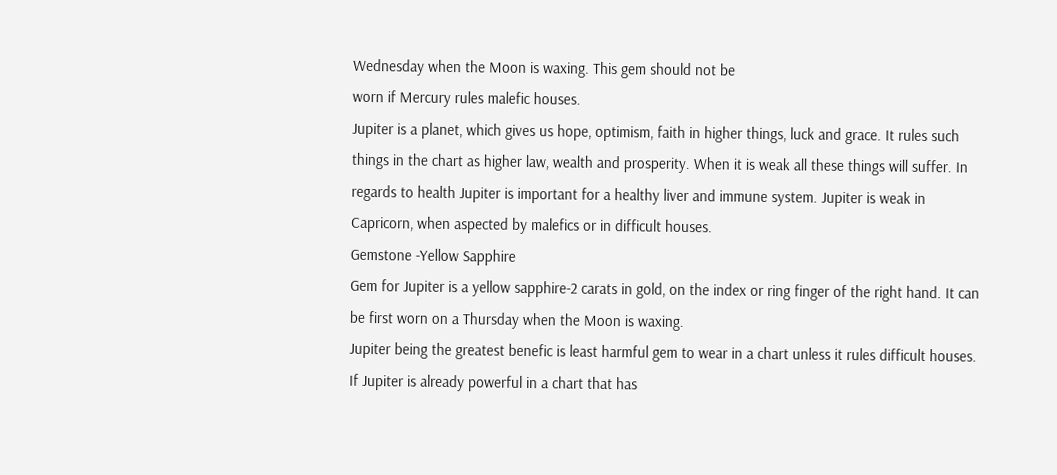Wednesday when the Moon is waxing. This gem should not be
worn if Mercury rules malefic houses.
Jupiter is a planet, which gives us hope, optimism, faith in higher things, luck and grace. It rules such
things in the chart as higher law, wealth and prosperity. When it is weak all these things will suffer. In
regards to health Jupiter is important for a healthy liver and immune system. Jupiter is weak in
Capricorn, when aspected by malefics or in difficult houses.
Gemstone -Yellow Sapphire
Gem for Jupiter is a yellow sapphire-2 carats in gold, on the index or ring finger of the right hand. It can
be first worn on a Thursday when the Moon is waxing.
Jupiter being the greatest benefic is least harmful gem to wear in a chart unless it rules difficult houses.
If Jupiter is already powerful in a chart that has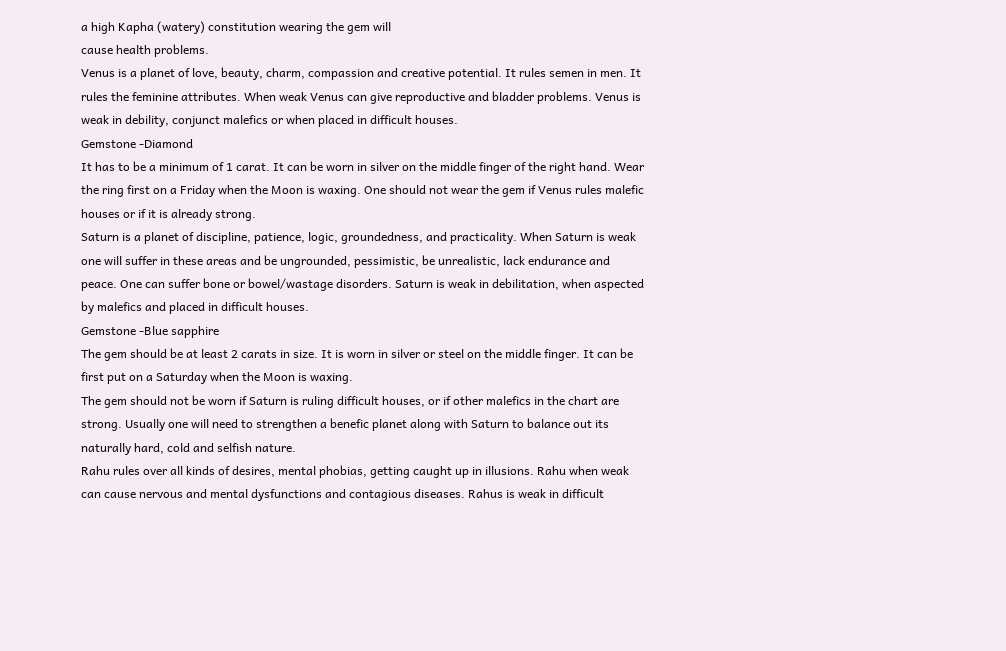a high Kapha (watery) constitution wearing the gem will
cause health problems.
Venus is a planet of love, beauty, charm, compassion and creative potential. It rules semen in men. It
rules the feminine attributes. When weak Venus can give reproductive and bladder problems. Venus is
weak in debility, conjunct malefics or when placed in difficult houses.
Gemstone -Diamond
It has to be a minimum of 1 carat. It can be worn in silver on the middle finger of the right hand. Wear
the ring first on a Friday when the Moon is waxing. One should not wear the gem if Venus rules malefic
houses or if it is already strong.
Saturn is a planet of discipline, patience, logic, groundedness, and practicality. When Saturn is weak
one will suffer in these areas and be ungrounded, pessimistic, be unrealistic, lack endurance and
peace. One can suffer bone or bowel/wastage disorders. Saturn is weak in debilitation, when aspected
by malefics and placed in difficult houses.
Gemstone -Blue sapphire
The gem should be at least 2 carats in size. It is worn in silver or steel on the middle finger. It can be
first put on a Saturday when the Moon is waxing.
The gem should not be worn if Saturn is ruling difficult houses, or if other malefics in the chart are
strong. Usually one will need to strengthen a benefic planet along with Saturn to balance out its
naturally hard, cold and selfish nature.
Rahu rules over all kinds of desires, mental phobias, getting caught up in illusions. Rahu when weak
can cause nervous and mental dysfunctions and contagious diseases. Rahus is weak in difficult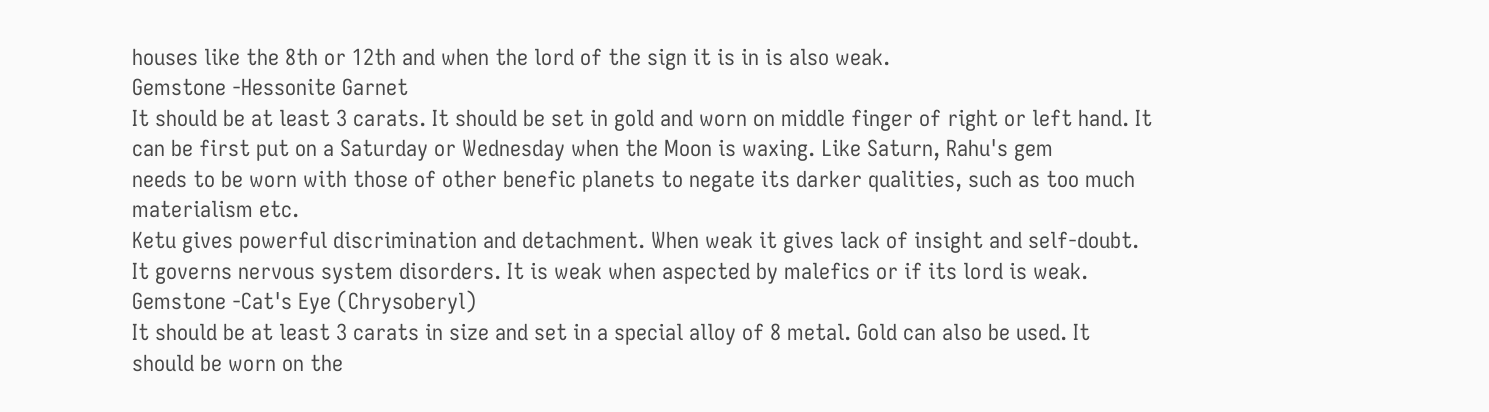houses like the 8th or 12th and when the lord of the sign it is in is also weak.
Gemstone -Hessonite Garnet
It should be at least 3 carats. It should be set in gold and worn on middle finger of right or left hand. It
can be first put on a Saturday or Wednesday when the Moon is waxing. Like Saturn, Rahu's gem
needs to be worn with those of other benefic planets to negate its darker qualities, such as too much
materialism etc.
Ketu gives powerful discrimination and detachment. When weak it gives lack of insight and self-doubt.
It governs nervous system disorders. It is weak when aspected by malefics or if its lord is weak.
Gemstone -Cat's Eye (Chrysoberyl)
It should be at least 3 carats in size and set in a special alloy of 8 metal. Gold can also be used. It
should be worn on the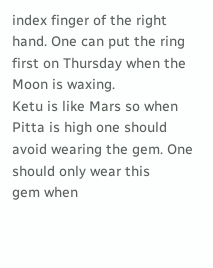index finger of the right hand. One can put the ring first on Thursday when the
Moon is waxing.
Ketu is like Mars so when Pitta is high one should avoid wearing the gem. One should only wear this
gem when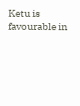Ketu is favourable in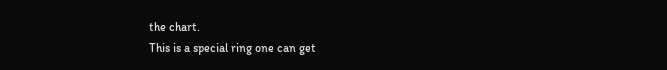the chart.
This is a special ring one can get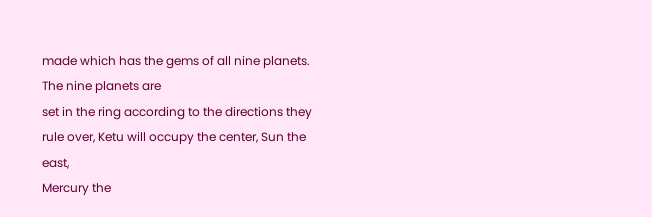made which has the gems of all nine planets. The nine planets are
set in the ring according to the directions they rule over, Ketu will occupy the center, Sun the east,
Mercury the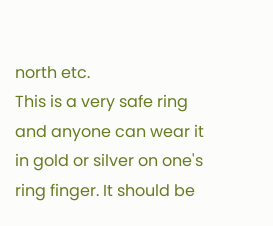north etc.
This is a very safe ring and anyone can wear it in gold or silver on one's ring finger. It should be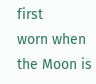first
worn when the Moon is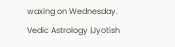waxing on Wednesday.
Vedic Astrology |Jyotish